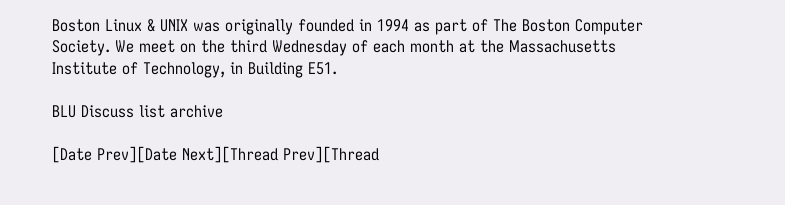Boston Linux & UNIX was originally founded in 1994 as part of The Boston Computer Society. We meet on the third Wednesday of each month at the Massachusetts Institute of Technology, in Building E51.

BLU Discuss list archive

[Date Prev][Date Next][Thread Prev][Thread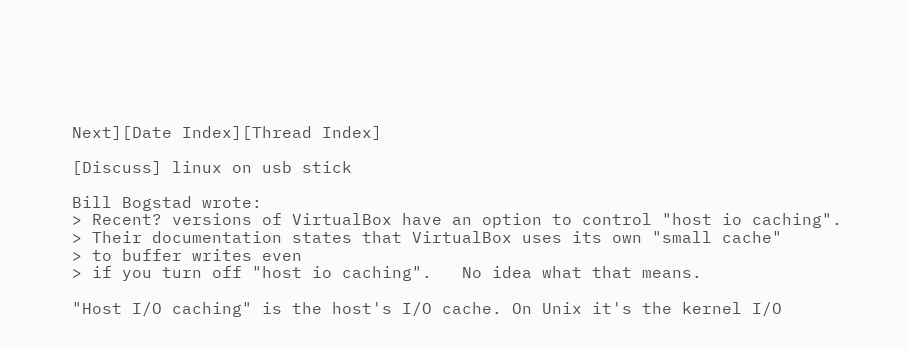Next][Date Index][Thread Index]

[Discuss] linux on usb stick

Bill Bogstad wrote:
> Recent? versions of VirtualBox have an option to control "host io caching".
> Their documentation states that VirtualBox uses its own "small cache"
> to buffer writes even
> if you turn off "host io caching".   No idea what that means.

"Host I/O caching" is the host's I/O cache. On Unix it's the kernel I/O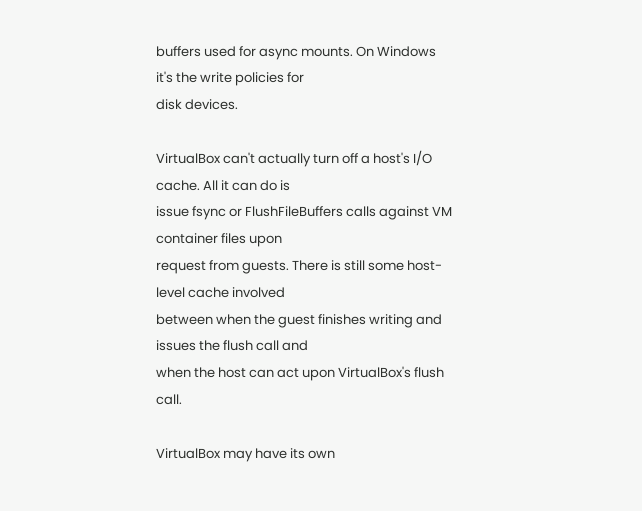buffers used for async mounts. On Windows it's the write policies for
disk devices.

VirtualBox can't actually turn off a host's I/O cache. All it can do is
issue fsync or FlushFileBuffers calls against VM container files upon
request from guests. There is still some host-level cache involved
between when the guest finishes writing and issues the flush call and
when the host can act upon VirtualBox's flush call.

VirtualBox may have its own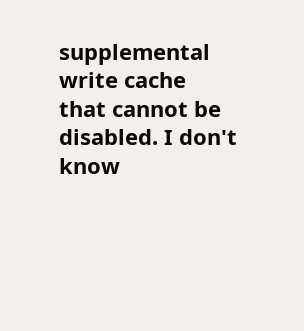supplemental write cache that cannot be
disabled. I don't know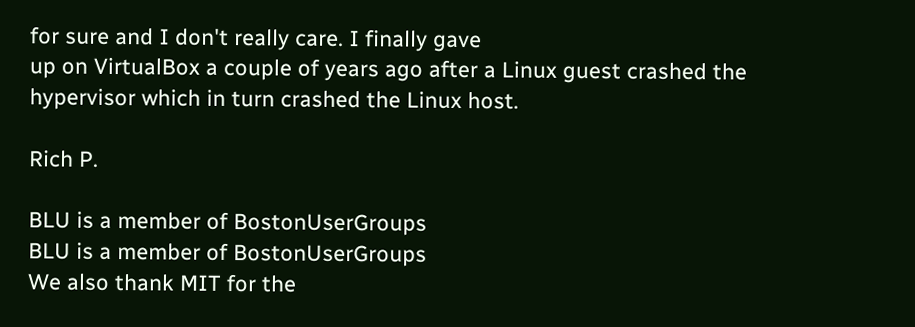for sure and I don't really care. I finally gave
up on VirtualBox a couple of years ago after a Linux guest crashed the
hypervisor which in turn crashed the Linux host.

Rich P.

BLU is a member of BostonUserGroups
BLU is a member of BostonUserGroups
We also thank MIT for the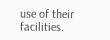use of their facilities.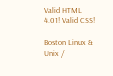Valid HTML 4.01! Valid CSS!

Boston Linux & Unix /